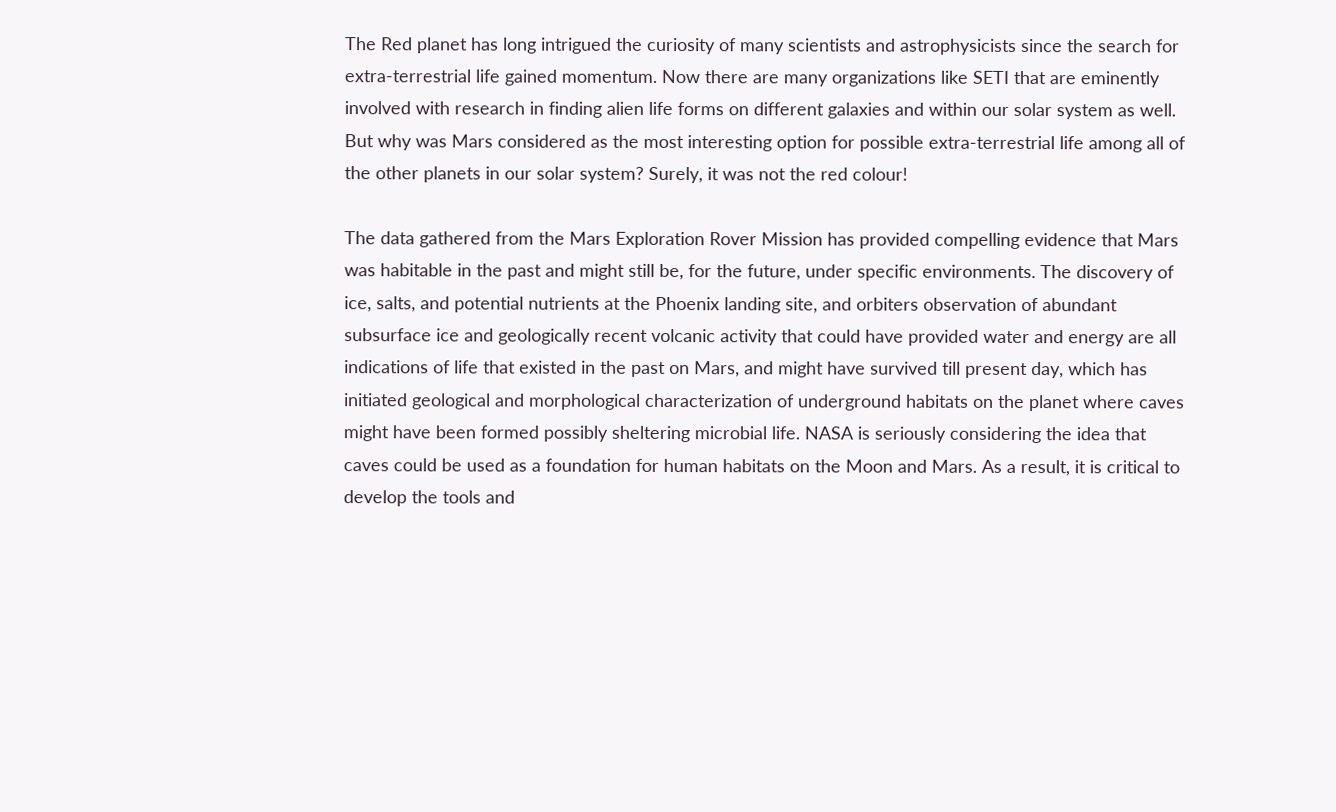The Red planet has long intrigued the curiosity of many scientists and astrophysicists since the search for extra-terrestrial life gained momentum. Now there are many organizations like SETI that are eminently involved with research in finding alien life forms on different galaxies and within our solar system as well. But why was Mars considered as the most interesting option for possible extra-terrestrial life among all of the other planets in our solar system? Surely, it was not the red colour!

The data gathered from the Mars Exploration Rover Mission has provided compelling evidence that Mars was habitable in the past and might still be, for the future, under specific environments. The discovery of ice, salts, and potential nutrients at the Phoenix landing site, and orbiters observation of abundant subsurface ice and geologically recent volcanic activity that could have provided water and energy are all indications of life that existed in the past on Mars, and might have survived till present day, which has initiated geological and morphological characterization of underground habitats on the planet where caves might have been formed possibly sheltering microbial life. NASA is seriously considering the idea that caves could be used as a foundation for human habitats on the Moon and Mars. As a result, it is critical to develop the tools and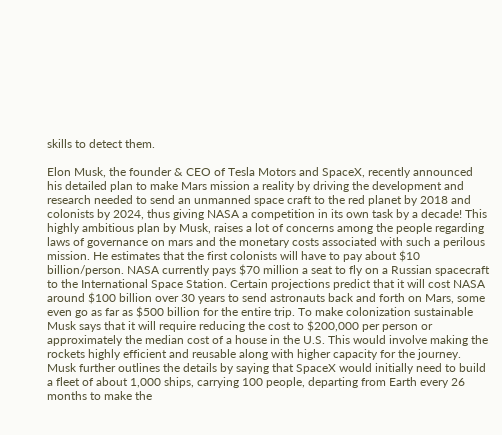skills to detect them.

Elon Musk, the founder & CEO of Tesla Motors and SpaceX, recently announced his detailed plan to make Mars mission a reality by driving the development and research needed to send an unmanned space craft to the red planet by 2018 and colonists by 2024, thus giving NASA a competition in its own task by a decade! This highly ambitious plan by Musk, raises a lot of concerns among the people regarding laws of governance on mars and the monetary costs associated with such a perilous mission. He estimates that the first colonists will have to pay about $10 billion/person. NASA currently pays $70 million a seat to fly on a Russian spacecraft to the International Space Station. Certain projections predict that it will cost NASA around $100 billion over 30 years to send astronauts back and forth on Mars, some even go as far as $500 billion for the entire trip. To make colonization sustainable Musk says that it will require reducing the cost to $200,000 per person or approximately the median cost of a house in the U.S. This would involve making the rockets highly efficient and reusable along with higher capacity for the journey.  Musk further outlines the details by saying that SpaceX would initially need to build a fleet of about 1,000 ships, carrying 100 people, departing from Earth every 26 months to make the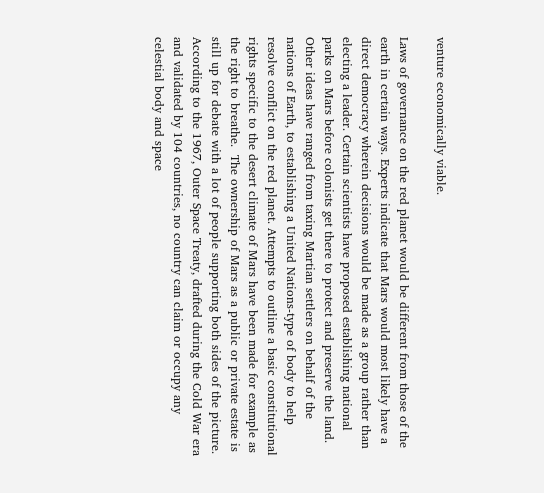venture economically viable.

Laws of governance on the red planet would be different from those of the earth in certain ways. Experts indicate that Mars would most likely have a direct democracy wherein decisions would be made as a group rather than electing a leader. Certain scientists have proposed establishing national parks on Mars before colonists get there to protect and preserve the land. Other ideas have ranged from taxing Martian settlers on behalf of the nations of Earth, to establishing a United Nations-type of body to help resolve conflict on the red planet. Attempts to outline a basic constitutional rights specific to the desert climate of Mars have been made for example as the right to breathe.  The ownership of Mars as a public or private estate is still up for debate with a lot of people supporting both sides of the picture. According to the 1967, Outer Space Treaty, drafted during the Cold War era and validated by 104 countries, no country can claim or occupy any celestial body and space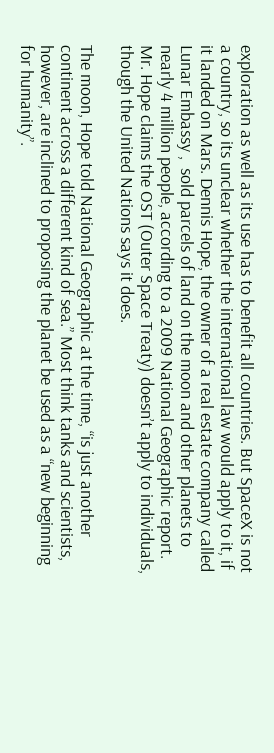exploration as well as its use has to benefit all countries. But SpaceX is not a country, so its unclear whether the international law would apply to it, if it landed on Mars. Dennis Hope, the owner of a real estate company called  Lunar Embassy ,  sold parcels of land on the moon and other planets to nearly 4 million people, according to a 2009 National Geographic report. Mr. Hope claims the OST (Outer Space Treaty) doesn’t apply to individuals, though the United Nations says it does.

The moon, Hope told National Geographic at the time, “is just another continent across a different kind of sea.” Most think tanks and scientists, however, are inclined to proposing the planet be used as a “new beginning for humanity”.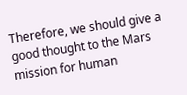Therefore, we should give a good thought to the Mars mission for human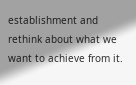establishment and rethink about what we want to achieve from it.